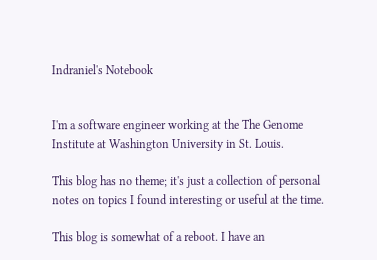Indraniel's Notebook


I'm a software engineer working at the The Genome Institute at Washington University in St. Louis.

This blog has no theme; it's just a collection of personal notes on topics I found interesting or useful at the time.

This blog is somewhat of a reboot. I have an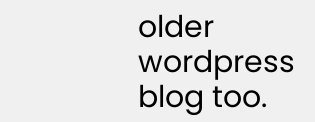older wordpress blog too.